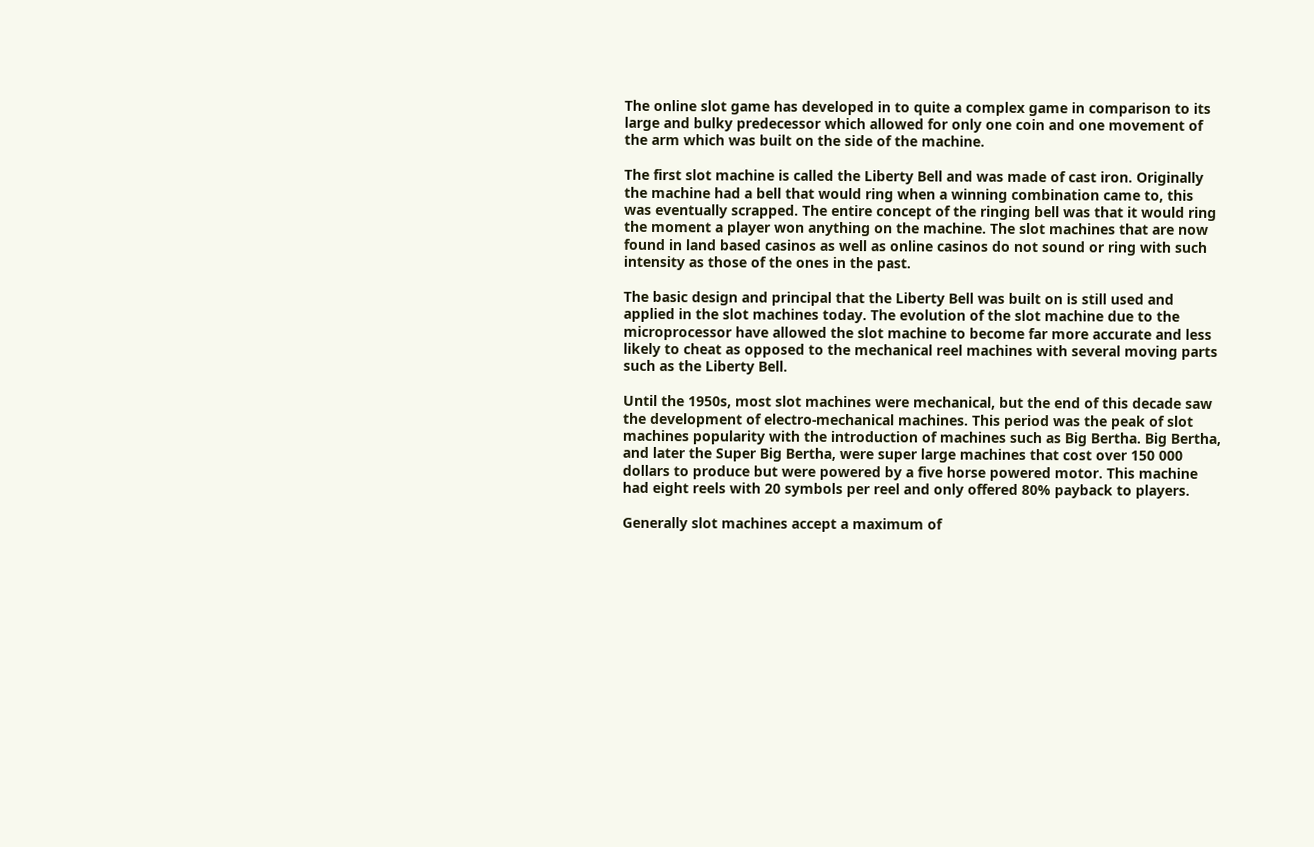The online slot game has developed in to quite a complex game in comparison to its large and bulky predecessor which allowed for only one coin and one movement of the arm which was built on the side of the machine.

The first slot machine is called the Liberty Bell and was made of cast iron. Originally the machine had a bell that would ring when a winning combination came to, this was eventually scrapped. The entire concept of the ringing bell was that it would ring the moment a player won anything on the machine. The slot machines that are now found in land based casinos as well as online casinos do not sound or ring with such intensity as those of the ones in the past.

The basic design and principal that the Liberty Bell was built on is still used and applied in the slot machines today. The evolution of the slot machine due to the microprocessor have allowed the slot machine to become far more accurate and less likely to cheat as opposed to the mechanical reel machines with several moving parts such as the Liberty Bell.

Until the 1950s, most slot machines were mechanical, but the end of this decade saw the development of electro-mechanical machines. This period was the peak of slot machines popularity with the introduction of machines such as Big Bertha. Big Bertha, and later the Super Big Bertha, were super large machines that cost over 150 000 dollars to produce but were powered by a five horse powered motor. This machine had eight reels with 20 symbols per reel and only offered 80% payback to players.

Generally slot machines accept a maximum of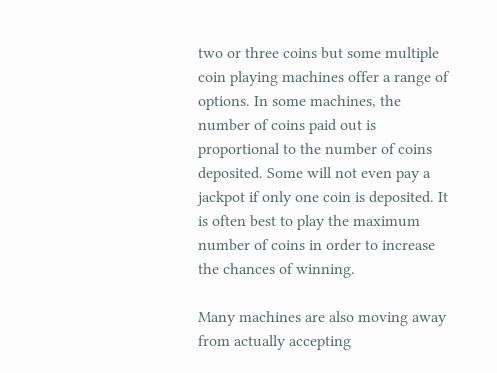two or three coins but some multiple coin playing machines offer a range of options. In some machines, the number of coins paid out is proportional to the number of coins deposited. Some will not even pay a jackpot if only one coin is deposited. It is often best to play the maximum number of coins in order to increase the chances of winning.

Many machines are also moving away from actually accepting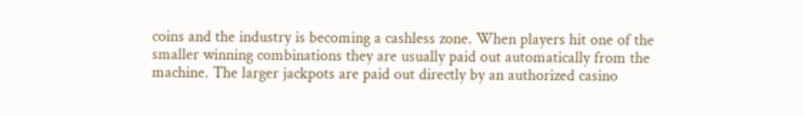coins and the industry is becoming a cashless zone. When players hit one of the smaller winning combinations they are usually paid out automatically from the machine. The larger jackpots are paid out directly by an authorized casino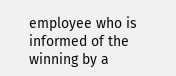employee who is informed of the winning by a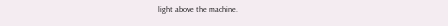light above the machine.